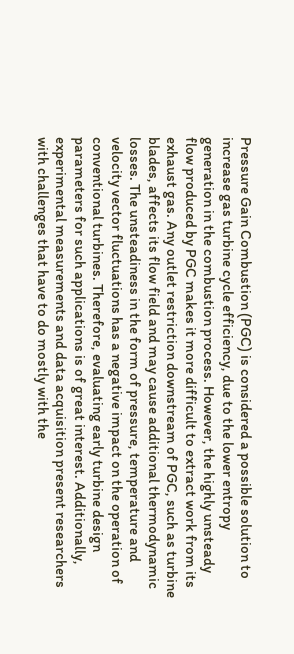Pressure Gain Combustion (PGC) is considered a possible solution to increase gas turbine cycle efficiency, due to the lower entropy generation in the combustion process. However, the highly unsteady flow produced by PGC makes it more difficult to extract work from its exhaust gas. Any outlet restriction downstream of PGC, such as turbine blades, affects its flow field and may cause additional thermodynamic losses. The unsteadiness in the form of pressure, temperature and velocity vector fluctuations has a negative impact on the operation of conventional turbines. Therefore, evaluating early turbine design parameters for such applications is of great interest. Additionally, experimental measurements and data acquisition present researchers with challenges that have to do mostly with the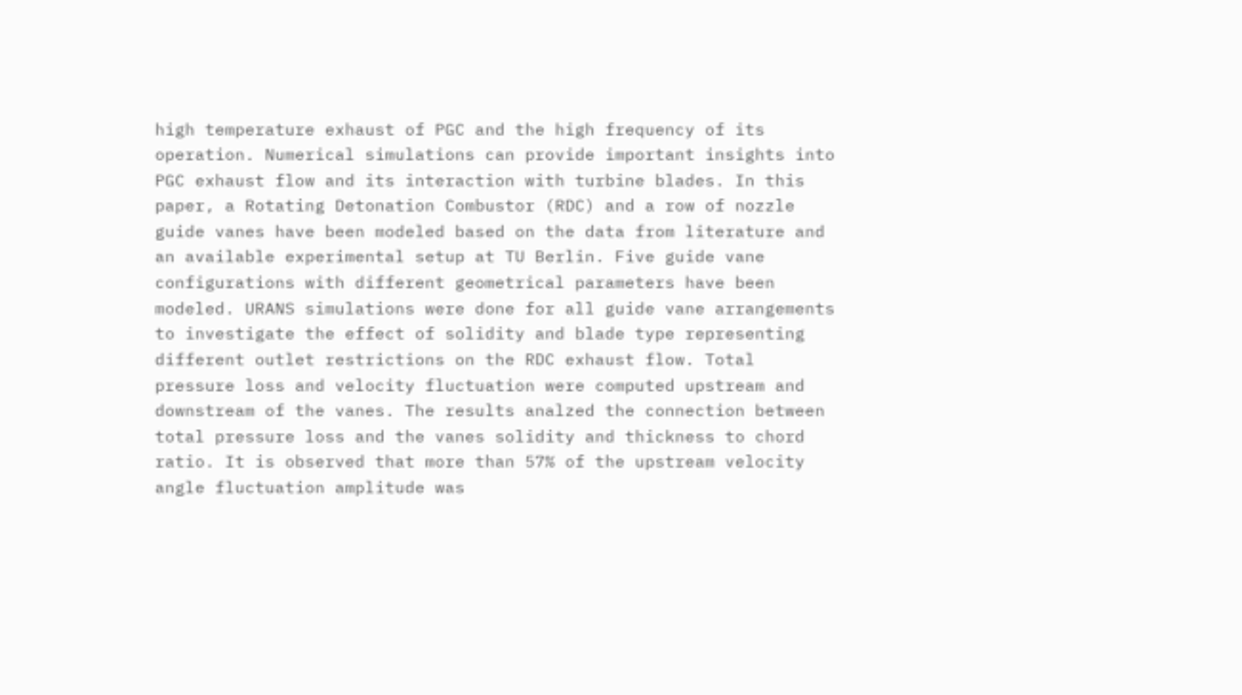high temperature exhaust of PGC and the high frequency of its operation. Numerical simulations can provide important insights into PGC exhaust flow and its interaction with turbine blades. In this paper, a Rotating Detonation Combustor (RDC) and a row of nozzle guide vanes have been modeled based on the data from literature and an available experimental setup at TU Berlin. Five guide vane configurations with different geometrical parameters have been modeled. URANS simulations were done for all guide vane arrangements to investigate the effect of solidity and blade type representing different outlet restrictions on the RDC exhaust flow. Total pressure loss and velocity fluctuation were computed upstream and downstream of the vanes. The results analzed the connection between total pressure loss and the vanes solidity and thickness to chord ratio. It is observed that more than 57% of the upstream velocity angle fluctuation amplitude was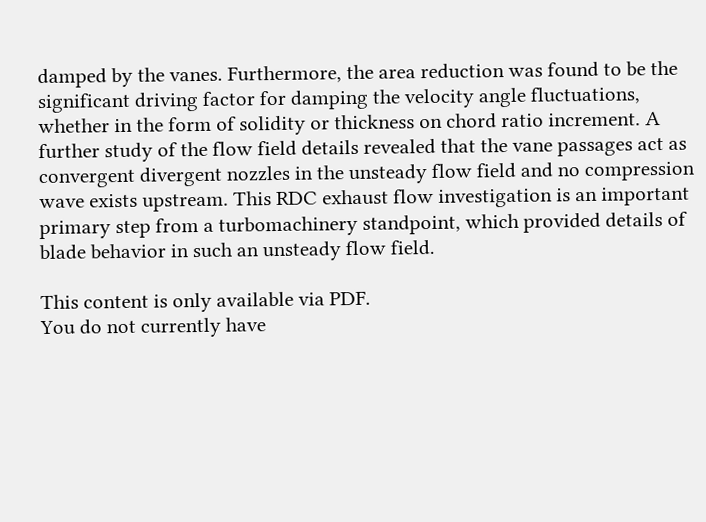damped by the vanes. Furthermore, the area reduction was found to be the significant driving factor for damping the velocity angle fluctuations, whether in the form of solidity or thickness on chord ratio increment. A further study of the flow field details revealed that the vane passages act as convergent divergent nozzles in the unsteady flow field and no compression wave exists upstream. This RDC exhaust flow investigation is an important primary step from a turbomachinery standpoint, which provided details of blade behavior in such an unsteady flow field.

This content is only available via PDF.
You do not currently have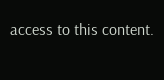access to this content.